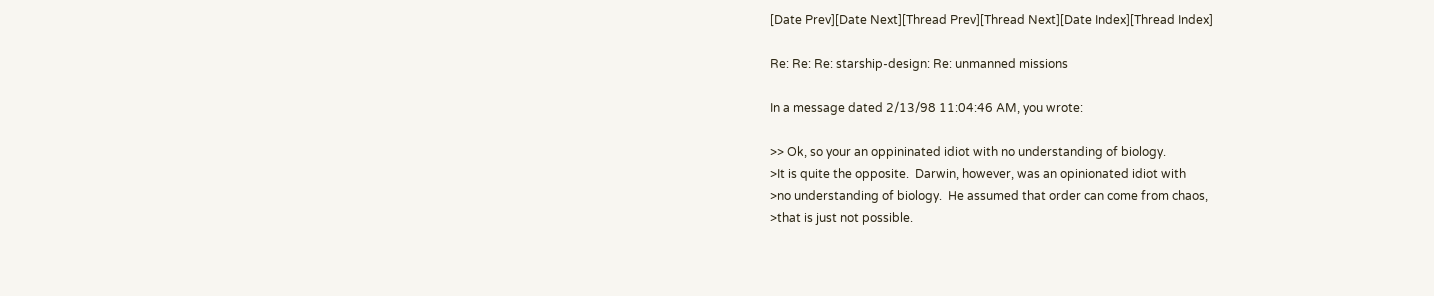[Date Prev][Date Next][Thread Prev][Thread Next][Date Index][Thread Index]

Re: Re: Re: starship-design: Re: unmanned missions

In a message dated 2/13/98 11:04:46 AM, you wrote:

>> Ok, so your an oppininated idiot with no understanding of biology.
>It is quite the opposite.  Darwin, however, was an opinionated idiot with
>no understanding of biology.  He assumed that order can come from chaos,
>that is just not possible.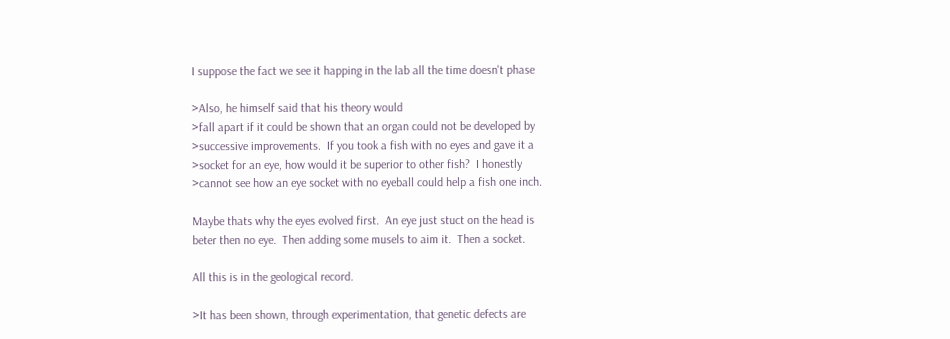I suppose the fact we see it happing in the lab all the time doesn't phase

>Also, he himself said that his theory would
>fall apart if it could be shown that an organ could not be developed by
>successive improvements.  If you took a fish with no eyes and gave it a
>socket for an eye, how would it be superior to other fish?  I honestly
>cannot see how an eye socket with no eyeball could help a fish one inch.

Maybe thats why the eyes evolved first.  An eye just stuct on the head is
beter then no eye.  Then adding some musels to aim it.  Then a socket.

All this is in the geological record.

>It has been shown, through experimentation, that genetic defects are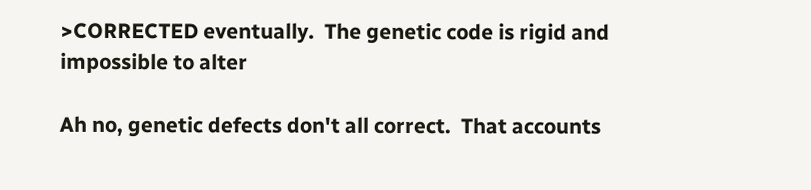>CORRECTED eventually.  The genetic code is rigid and impossible to alter

Ah no, genetic defects don't all correct.  That accounts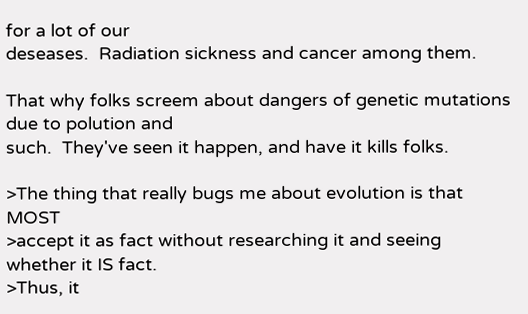for a lot of our
deseases.  Radiation sickness and cancer among them.

That why folks screem about dangers of genetic mutations due to polution and
such.  They've seen it happen, and have it kills folks.

>The thing that really bugs me about evolution is that MOST
>accept it as fact without researching it and seeing whether it IS fact.
>Thus, it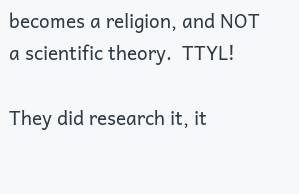becomes a religion, and NOT a scientific theory.  TTYL!

They did research it, it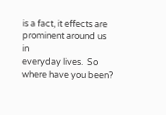is a fact, it effects are prominent around us in
everyday lives.  So where have you been?